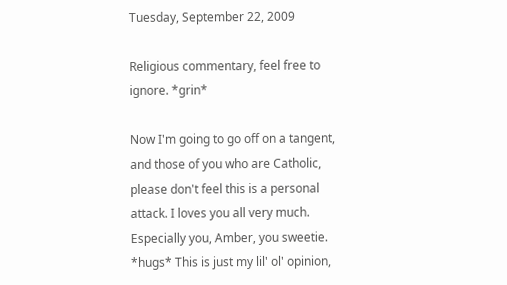Tuesday, September 22, 2009

Religious commentary, feel free to ignore. *grin*

Now I'm going to go off on a tangent, and those of you who are Catholic, please don't feel this is a personal attack. I loves you all very much. Especially you, Amber, you sweetie. *hugs* This is just my lil' ol' opinion,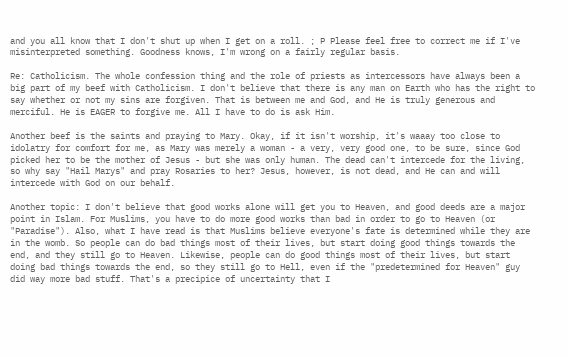and you all know that I don't shut up when I get on a roll. ; P Please feel free to correct me if I've misinterpreted something. Goodness knows, I'm wrong on a fairly regular basis.

Re: Catholicism. The whole confession thing and the role of priests as intercessors have always been a big part of my beef with Catholicism. I don't believe that there is any man on Earth who has the right to say whether or not my sins are forgiven. That is between me and God, and He is truly generous and merciful. He is EAGER to forgive me. All I have to do is ask Him.

Another beef is the saints and praying to Mary. Okay, if it isn't worship, it's waaay too close to idolatry for comfort for me, as Mary was merely a woman - a very, very good one, to be sure, since God picked her to be the mother of Jesus - but she was only human. The dead can't intercede for the living, so why say "Hail Marys" and pray Rosaries to her? Jesus, however, is not dead, and He can and will intercede with God on our behalf.

Another topic: I don't believe that good works alone will get you to Heaven, and good deeds are a major point in Islam. For Muslims, you have to do more good works than bad in order to go to Heaven (or "Paradise"). Also, what I have read is that Muslims believe everyone's fate is determined while they are in the womb. So people can do bad things most of their lives, but start doing good things towards the end, and they still go to Heaven. Likewise, people can do good things most of their lives, but start doing bad things towards the end, so they still go to Hell, even if the "predetermined for Heaven" guy did way more bad stuff. That's a precipice of uncertainty that I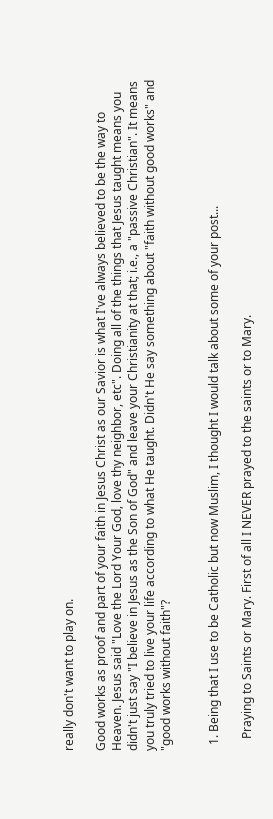really don't want to play on.

Good works as proof and part of your faith in Jesus Christ as our Savior is what I've always believed to be the way to Heaven. Jesus said "Love the Lord Your God, love thy neighbor, etc". Doing all of the things that Jesus taught means you didn't just say "I believe in Jesus as the Son of God" and leave your Christianity at that; i.e., a "passive Christian". It means you truly tried to live your life according to what He taught. Didn't He say something about "faith without good works" and "good works without faith"?


  1. Being that I use to be Catholic but now Muslim, I thought I would talk about some of your post...

    Praying to Saints or Mary. First of all I NEVER prayed to the saints or to Mary.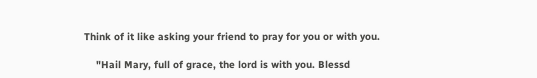Think of it like asking your friend to pray for you or with you.

    "Hail Mary, full of grace, the lord is with you. Blessd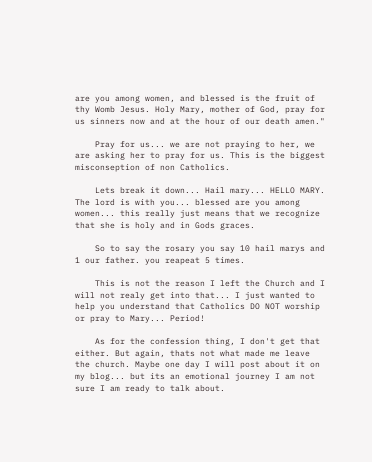are you among women, and blessed is the fruit of thy Womb Jesus. Holy Mary, mother of God, pray for us sinners now and at the hour of our death amen."

    Pray for us... we are not praying to her, we are asking her to pray for us. This is the biggest misconseption of non Catholics.

    Lets break it down... Hail mary... HELLO MARY. The lord is with you... blessed are you among women... this really just means that we recognize that she is holy and in Gods graces.

    So to say the rosary you say 10 hail marys and 1 our father. you reapeat 5 times.

    This is not the reason I left the Church and I will not realy get into that... I just wanted to help you understand that Catholics DO NOT worship or pray to Mary... Period!

    As for the confession thing, I don't get that either. But again, thats not what made me leave the church. Maybe one day I will post about it on my blog... but its an emotional journey I am not sure I am ready to talk about.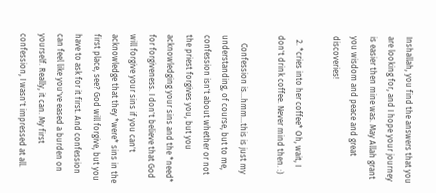Inshallah, you find the answers that you are looking for, and I hope your journey is easier then mine was. May Allah grant you wisdom and peace and great discoveries!

  2. *cries into her coffee* Oh, wait, I don't drink coffee. Never mind then. :)

    Confession is...hmm...this is just my understanding, of course, but to me, confession isn't about whether or not the priest forgives you, but you acknowledging your sins and the *need* for forgiveness. I don't believe that God will forgive your sins if you can't acknowledge that they *were* sins in the first place, see? God will forgive, but you have to ask for it first. And confession can feel like you've eased a burden on yourself. Really, it can. My first confession, I wasn't impressed at all.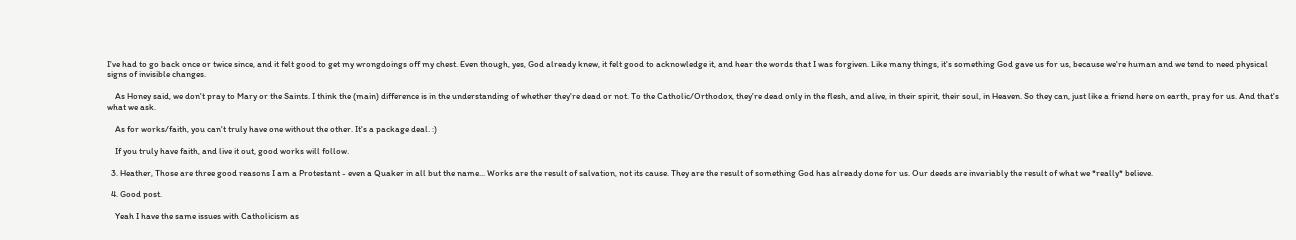I've had to go back once or twice since, and it felt good to get my wrongdoings off my chest. Even though, yes, God already knew, it felt good to acknowledge it, and hear the words that I was forgiven. Like many things, it's something God gave us for us, because we're human and we tend to need physical signs of invisible changes.

    As Honey said, we don't pray to Mary or the Saints. I think the (main) difference is in the understanding of whether they're dead or not. To the Catholic/Orthodox, they're dead only in the flesh, and alive, in their spirit, their soul, in Heaven. So they can, just like a friend here on earth, pray for us. And that's what we ask.

    As for works/faith, you can't truly have one without the other. It's a package deal. :)

    If you truly have faith, and live it out, good works will follow.

  3. Heather, Those are three good reasons I am a Protestant - even a Quaker in all but the name... Works are the result of salvation, not its cause. They are the result of something God has already done for us. Our deeds are invariably the result of what we *really* believe.

  4. Good post.

    Yeah I have the same issues with Catholicism as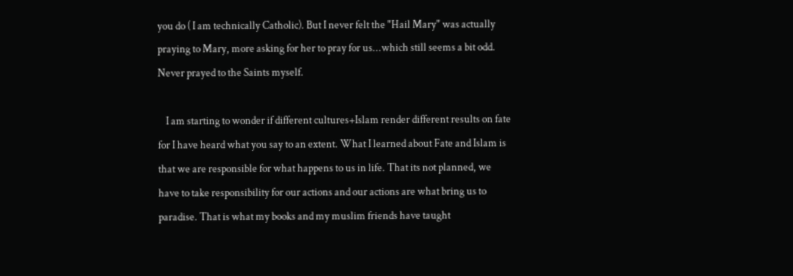you do ( I am technically Catholic). But I never felt the "Hail Mary" was actually praying to Mary, more asking for her to pray for us...which still seems a bit odd. Never prayed to the Saints myself.

    I am starting to wonder if different cultures+Islam render different results on fate for I have heard what you say to an extent. What I learned about Fate and Islam is that we are responsible for what happens to us in life. That its not planned, we have to take responsibility for our actions and our actions are what bring us to paradise. That is what my books and my muslim friends have taught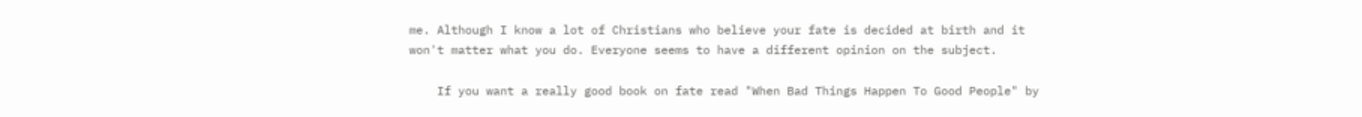me. Although I know a lot of Christians who believe your fate is decided at birth and it won't matter what you do. Everyone seems to have a different opinion on the subject.

    If you want a really good book on fate read "When Bad Things Happen To Good People" by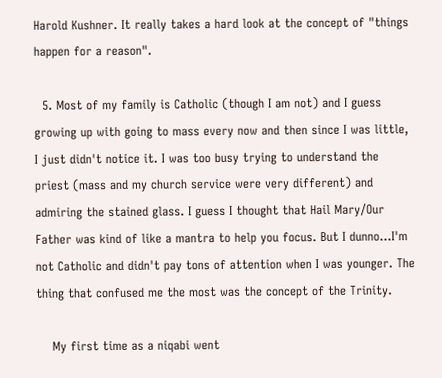Harold Kushner. It really takes a hard look at the concept of "things happen for a reason".

  5. Most of my family is Catholic (though I am not) and I guess growing up with going to mass every now and then since I was little, I just didn't notice it. I was too busy trying to understand the priest (mass and my church service were very different) and admiring the stained glass. I guess I thought that Hail Mary/Our Father was kind of like a mantra to help you focus. But I dunno...I'm not Catholic and didn't pay tons of attention when I was younger. The thing that confused me the most was the concept of the Trinity.

    My first time as a niqabi went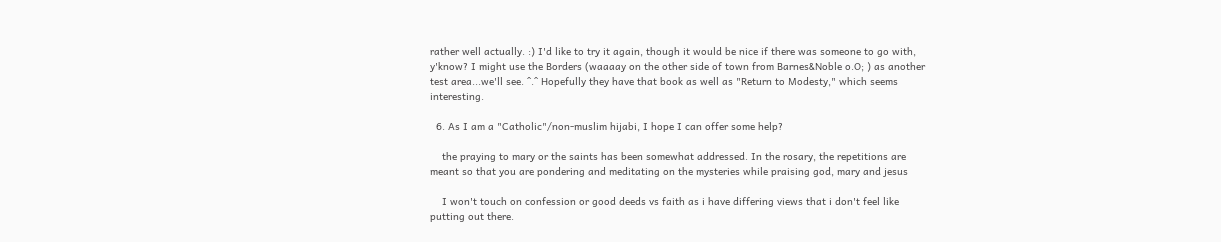rather well actually. :) I'd like to try it again, though it would be nice if there was someone to go with, y'know? I might use the Borders (waaaay on the other side of town from Barnes&Noble o.O; ) as another test area...we'll see. ^.^ Hopefully they have that book as well as "Return to Modesty," which seems interesting.

  6. As I am a "Catholic"/non-muslim hijabi, I hope I can offer some help?

    the praying to mary or the saints has been somewhat addressed. In the rosary, the repetitions are meant so that you are pondering and meditating on the mysteries while praising god, mary and jesus

    I won't touch on confession or good deeds vs faith as i have differing views that i don't feel like putting out there.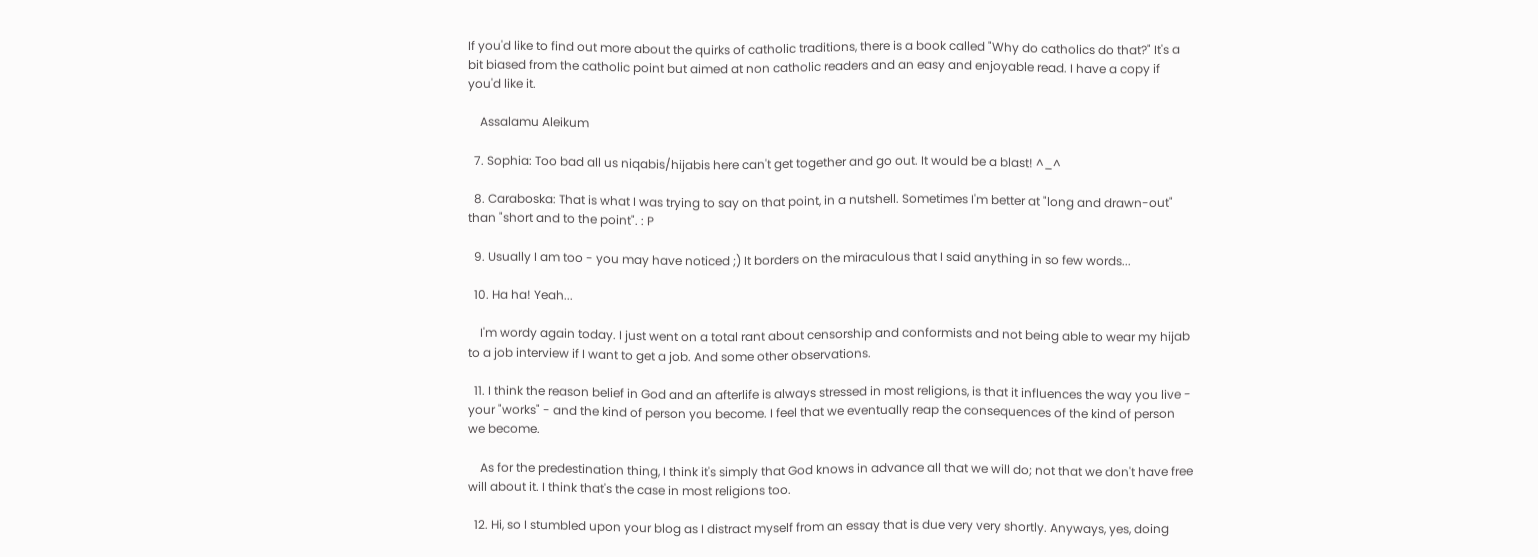If you'd like to find out more about the quirks of catholic traditions, there is a book called "Why do catholics do that?" It's a bit biased from the catholic point but aimed at non catholic readers and an easy and enjoyable read. I have a copy if you'd like it.

    Assalamu Aleikum

  7. Sophia: Too bad all us niqabis/hijabis here can't get together and go out. It would be a blast! ^_^

  8. Caraboska: That is what I was trying to say on that point, in a nutshell. Sometimes I'm better at "long and drawn-out" than "short and to the point". : P

  9. Usually I am too - you may have noticed ;) It borders on the miraculous that I said anything in so few words...

  10. Ha ha! Yeah...

    I'm wordy again today. I just went on a total rant about censorship and conformists and not being able to wear my hijab to a job interview if I want to get a job. And some other observations.

  11. I think the reason belief in God and an afterlife is always stressed in most religions, is that it influences the way you live - your "works" - and the kind of person you become. I feel that we eventually reap the consequences of the kind of person we become.

    As for the predestination thing, I think it's simply that God knows in advance all that we will do; not that we don't have free will about it. I think that's the case in most religions too.

  12. Hi, so I stumbled upon your blog as I distract myself from an essay that is due very very shortly. Anyways, yes, doing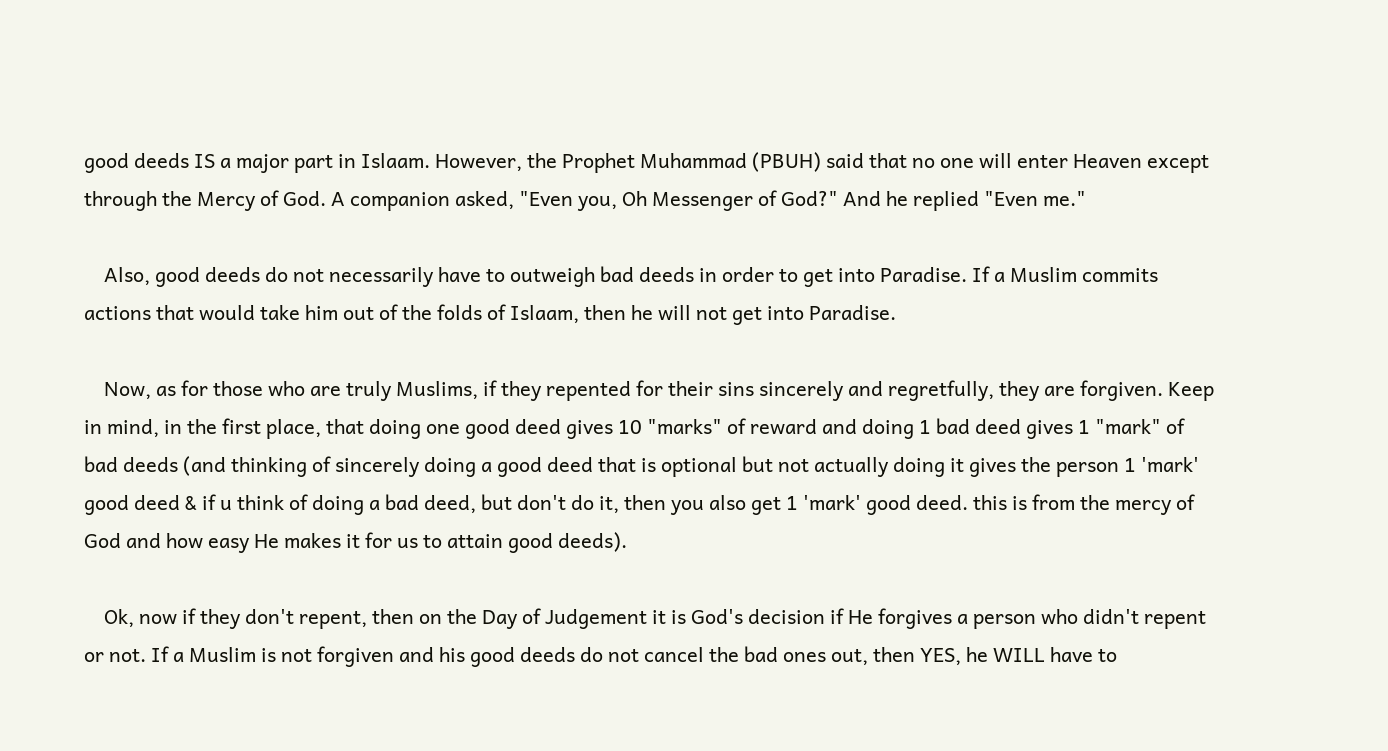good deeds IS a major part in Islaam. However, the Prophet Muhammad (PBUH) said that no one will enter Heaven except through the Mercy of God. A companion asked, "Even you, Oh Messenger of God?" And he replied "Even me."

    Also, good deeds do not necessarily have to outweigh bad deeds in order to get into Paradise. If a Muslim commits actions that would take him out of the folds of Islaam, then he will not get into Paradise.

    Now, as for those who are truly Muslims, if they repented for their sins sincerely and regretfully, they are forgiven. Keep in mind, in the first place, that doing one good deed gives 10 "marks" of reward and doing 1 bad deed gives 1 "mark" of bad deeds (and thinking of sincerely doing a good deed that is optional but not actually doing it gives the person 1 'mark' good deed & if u think of doing a bad deed, but don't do it, then you also get 1 'mark' good deed. this is from the mercy of God and how easy He makes it for us to attain good deeds).

    Ok, now if they don't repent, then on the Day of Judgement it is God's decision if He forgives a person who didn't repent or not. If a Muslim is not forgiven and his good deeds do not cancel the bad ones out, then YES, he WILL have to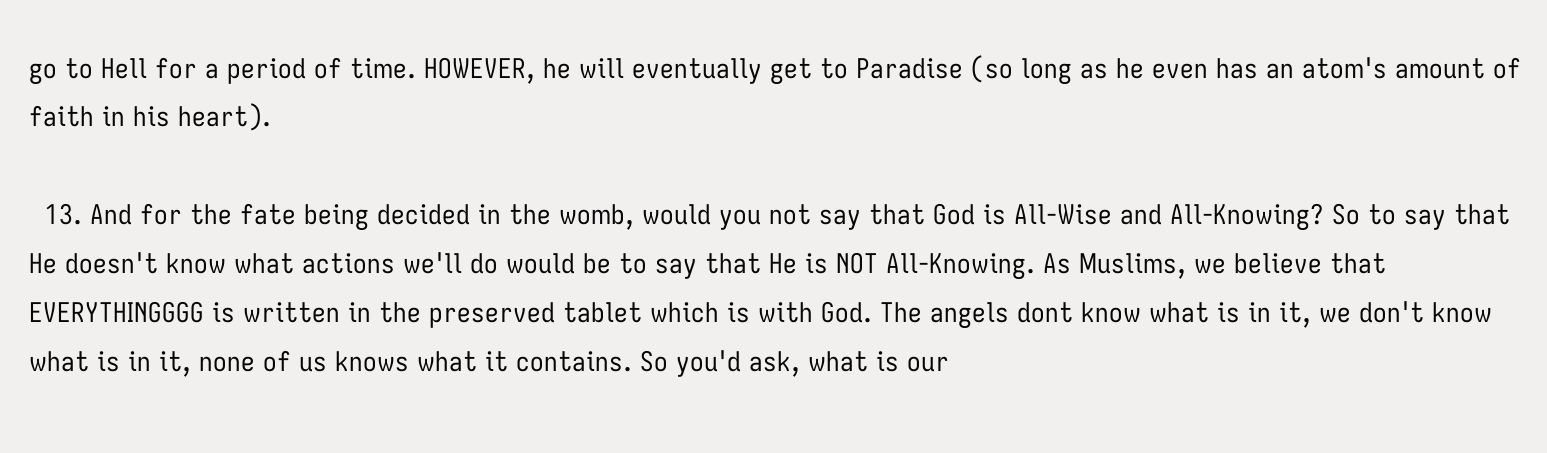go to Hell for a period of time. HOWEVER, he will eventually get to Paradise (so long as he even has an atom's amount of faith in his heart).

  13. And for the fate being decided in the womb, would you not say that God is All-Wise and All-Knowing? So to say that He doesn't know what actions we'll do would be to say that He is NOT All-Knowing. As Muslims, we believe that EVERYTHINGGGG is written in the preserved tablet which is with God. The angels dont know what is in it, we don't know what is in it, none of us knows what it contains. So you'd ask, what is our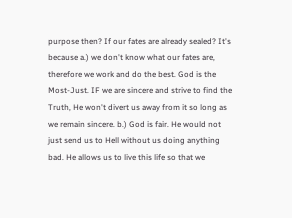purpose then? If our fates are already sealed? It's because a.) we don't know what our fates are, therefore we work and do the best. God is the Most-Just. IF we are sincere and strive to find the Truth, He won't divert us away from it so long as we remain sincere. b.) God is fair. He would not just send us to Hell without us doing anything bad. He allows us to live this life so that we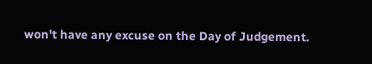won't have any excuse on the Day of Judgement.